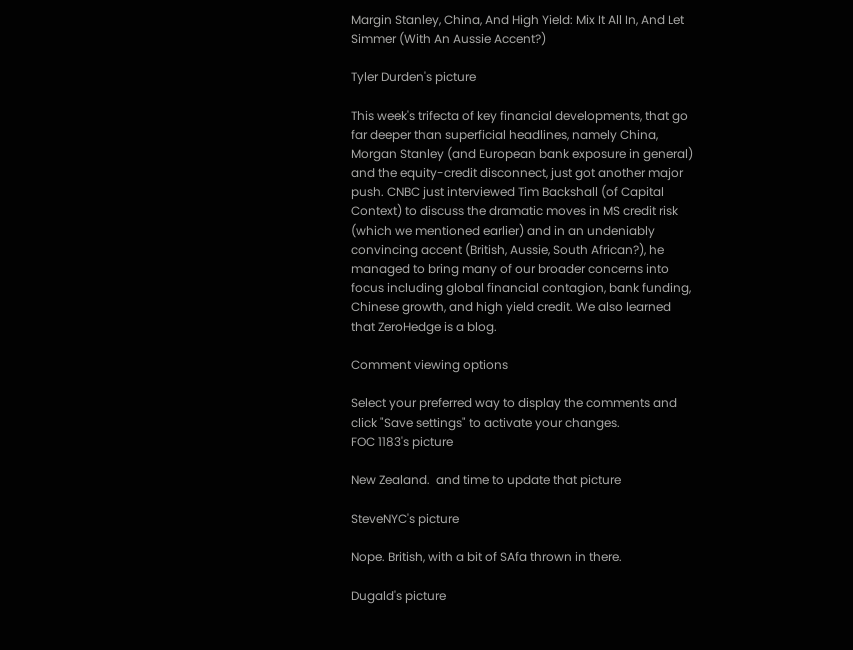Margin Stanley, China, And High Yield: Mix It All In, And Let Simmer (With An Aussie Accent?)

Tyler Durden's picture

This week's trifecta of key financial developments, that go far deeper than superficial headlines, namely China, Morgan Stanley (and European bank exposure in general) and the equity-credit disconnect, just got another major push. CNBC just interviewed Tim Backshall (of Capital Context) to discuss the dramatic moves in MS credit risk (which we mentioned earlier) and in an undeniably convincing accent (British, Aussie, South African?), he managed to bring many of our broader concerns into focus including global financial contagion, bank funding, Chinese growth, and high yield credit. We also learned that ZeroHedge is a blog.

Comment viewing options

Select your preferred way to display the comments and click "Save settings" to activate your changes.
FOC 1183's picture

New Zealand.  and time to update that picture

SteveNYC's picture

Nope. British, with a bit of SAfa thrown in there.

Dugald's picture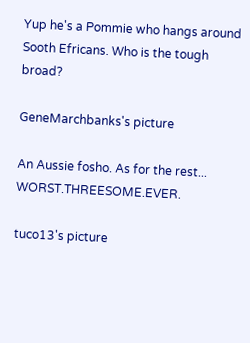Yup he's a Pommie who hangs around Sooth Efricans. Who is the tough broad?

GeneMarchbanks's picture

An Aussie fosho. As for the rest... WORST.THREESOME.EVER.

tuco13's picture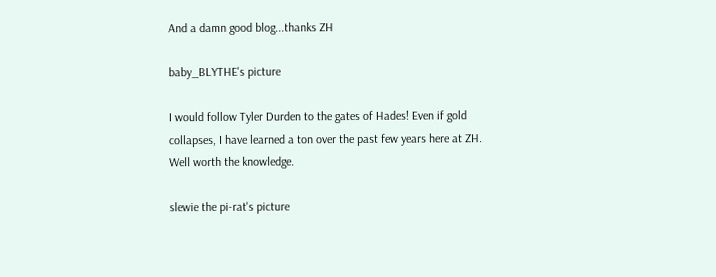And a damn good blog...thanks ZH

baby_BLYTHE's picture

I would follow Tyler Durden to the gates of Hades! Even if gold collapses, I have learned a ton over the past few years here at ZH. Well worth the knowledge.

slewie the pi-rat's picture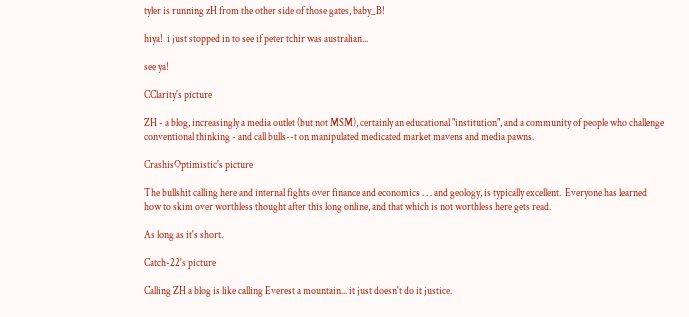tyler is running zH from the other side of those gates, baby_B!

hiya!  i just stopped in to see if peter tchir was australian...

see ya!

CClarity's picture

ZH - a blog, increasingly a media outlet (but not MSM), certainly an educational "institution", and a community of people who challenge conventional thinking - and call bulls--t on manipulated medicated market mavens and media pawns.

CrashisOptimistic's picture

The bullshit calling here and internal fights over finance and economics . . . and geology, is typically excellent.  Everyone has learned how to skim over worthless thought after this long online, and that which is not worthless here gets read.

As long as it's short.

Catch-22's picture

Calling ZH a blog is like calling Everest a mountain... it just doesn't do it justice.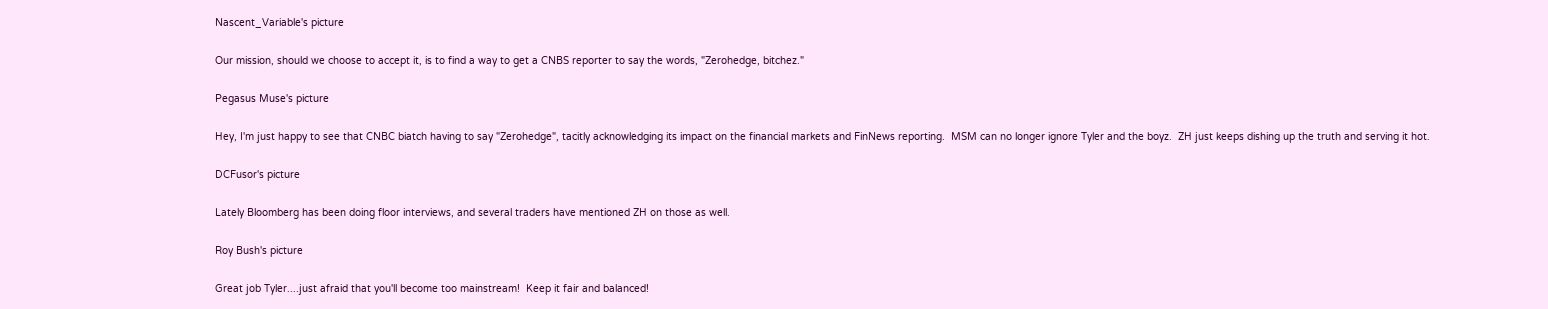Nascent_Variable's picture

Our mission, should we choose to accept it, is to find a way to get a CNBS reporter to say the words, "Zerohedge, bitchez."

Pegasus Muse's picture

Hey, I'm just happy to see that CNBC biatch having to say "Zerohedge", tacitly acknowledging its impact on the financial markets and FinNews reporting.  MSM can no longer ignore Tyler and the boyz.  ZH just keeps dishing up the truth and serving it hot.

DCFusor's picture

Lately Bloomberg has been doing floor interviews, and several traders have mentioned ZH on those as well.

Roy Bush's picture

Great job Tyler....just afraid that you'll become too mainstream!  Keep it fair and balanced!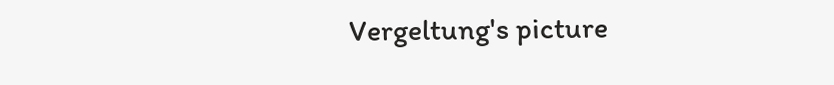Vergeltung's picture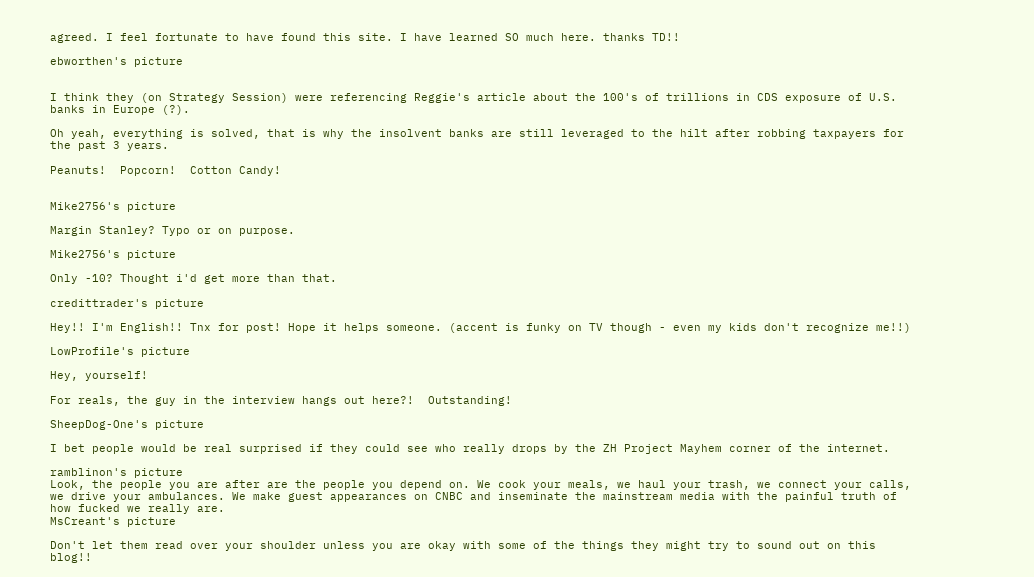agreed. I feel fortunate to have found this site. I have learned SO much here. thanks TD!!

ebworthen's picture


I think they (on Strategy Session) were referencing Reggie's article about the 100's of trillions in CDS exposure of U.S. banks in Europe (?).

Oh yeah, everything is solved, that is why the insolvent banks are still leveraged to the hilt after robbing taxpayers for the past 3 years.

Peanuts!  Popcorn!  Cotton Candy!


Mike2756's picture

Margin Stanley? Typo or on purpose.

Mike2756's picture

Only -10? Thought i'd get more than that.

credittrader's picture

Hey!! I'm English!! Tnx for post! Hope it helps someone. (accent is funky on TV though - even my kids don't recognize me!!)

LowProfile's picture

Hey, yourself!

For reals, the guy in the interview hangs out here?!  Outstanding!

SheepDog-One's picture

I bet people would be real surprised if they could see who really drops by the ZH Project Mayhem corner of the internet.

ramblinon's picture
Look, the people you are after are the people you depend on. We cook your meals, we haul your trash, we connect your calls, we drive your ambulances. We make guest appearances on CNBC and inseminate the mainstream media with the painful truth of how fucked we really are.
MsCreant's picture

Don't let them read over your shoulder unless you are okay with some of the things they might try to sound out on this blog!!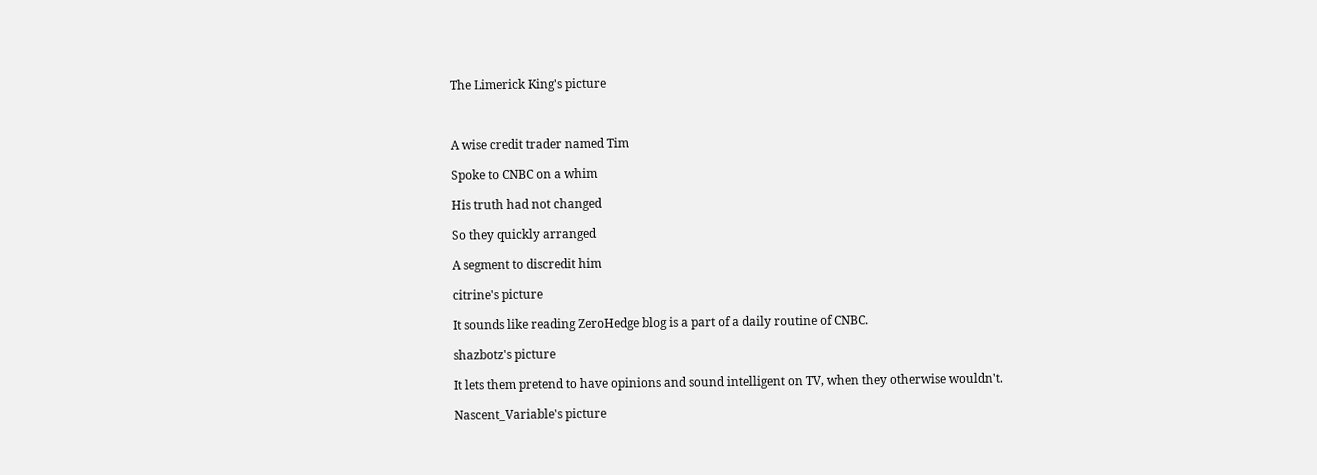The Limerick King's picture



A wise credit trader named Tim

Spoke to CNBC on a whim

His truth had not changed

So they quickly arranged

A segment to discredit him

citrine's picture

It sounds like reading ZeroHedge blog is a part of a daily routine of CNBC.

shazbotz's picture

It lets them pretend to have opinions and sound intelligent on TV, when they otherwise wouldn't.

Nascent_Variable's picture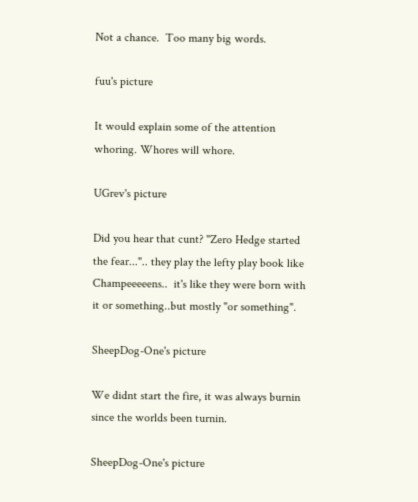Not a chance.  Too many big words.

fuu's picture

It would explain some of the attention whoring. Whores will whore.

UGrev's picture

Did you hear that cunt? "Zero Hedge started the fear...".. they play the lefty play book like Champeeeeens..  it's like they were born with it or something..but mostly "or something".

SheepDog-One's picture

We didnt start the fire, it was always burnin since the worlds been turnin.

SheepDog-One's picture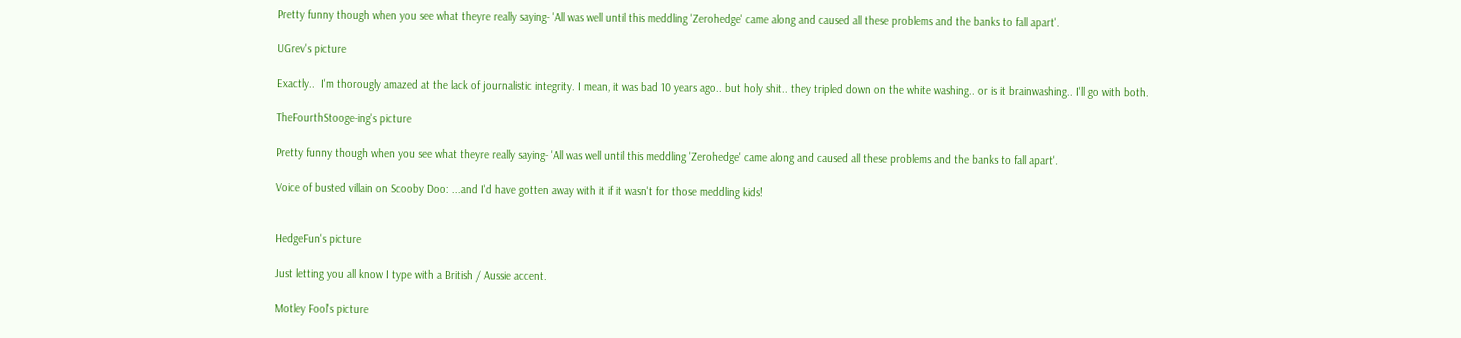Pretty funny though when you see what theyre really saying- 'All was well until this meddling 'Zerohedge' came along and caused all these problems and the banks to fall apart'.

UGrev's picture

Exactly..  I'm thorougly amazed at the lack of journalistic integrity. I mean, it was bad 10 years ago.. but holy shit.. they tripled down on the white washing.. or is it brainwashing.. I'll go with both.

TheFourthStooge-ing's picture

Pretty funny though when you see what theyre really saying- 'All was well until this meddling 'Zerohedge' came along and caused all these problems and the banks to fall apart'.

Voice of busted villain on Scooby Doo: ...and I'd have gotten away with it if it wasn't for those meddling kids!


HedgeFun's picture

Just letting you all know I type with a British / Aussie accent.

Motley Fool's picture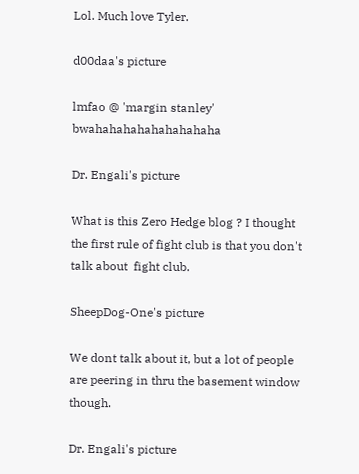Lol. Much love Tyler.

d00daa's picture

lmfao @ 'margin stanley'  bwahahahahahahahahaha

Dr. Engali's picture

What is this Zero Hedge blog ? I thought the first rule of fight club is that you don't talk about  fight club.

SheepDog-One's picture

We dont talk about it, but a lot of people are peering in thru the basement window though.

Dr. Engali's picture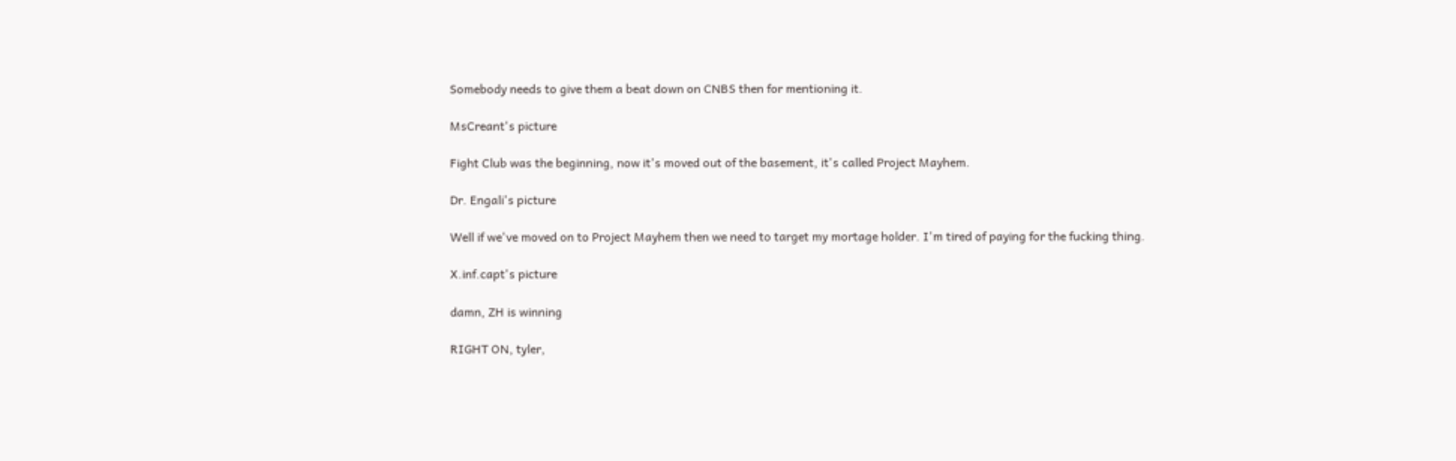Somebody needs to give them a beat down on CNBS then for mentioning it.

MsCreant's picture

Fight Club was the beginning, now it's moved out of the basement, it's called Project Mayhem.

Dr. Engali's picture

Well if we've moved on to Project Mayhem then we need to target my mortage holder. I'm tired of paying for the fucking thing.

X.inf.capt's picture

damn, ZH is winning

RIGHT ON, tyler,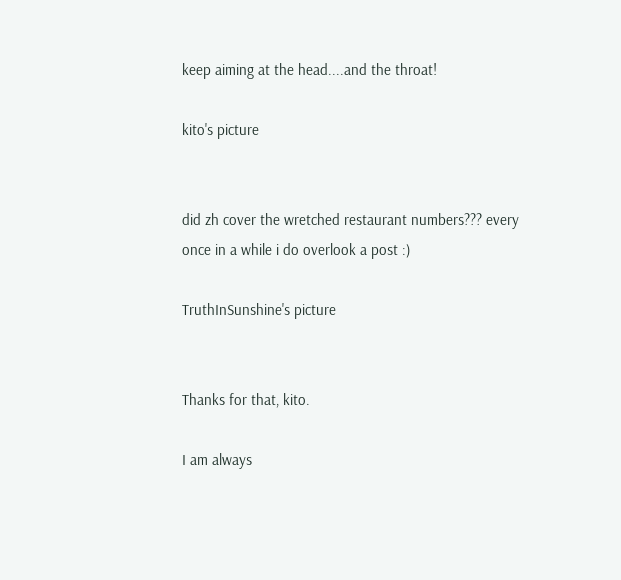keep aiming at the head....and the throat!

kito's picture


did zh cover the wretched restaurant numbers??? every once in a while i do overlook a post :)

TruthInSunshine's picture


Thanks for that, kito.

I am always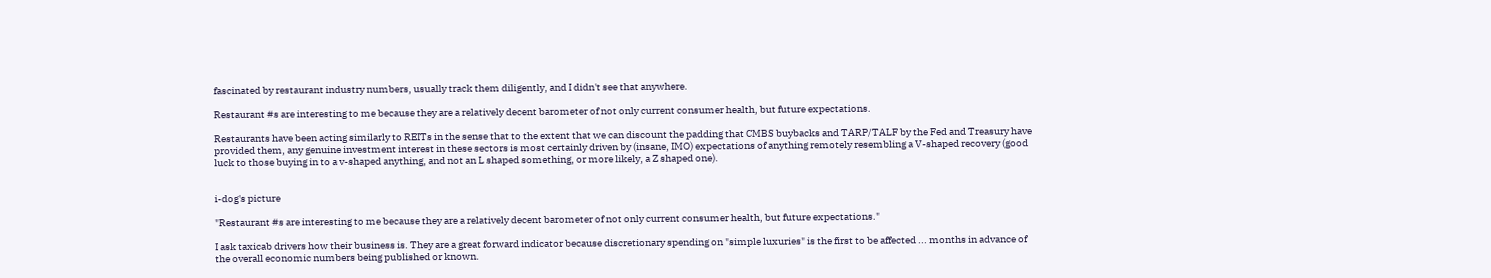fascinated by restaurant industry numbers, usually track them diligently, and I didn't see that anywhere.

Restaurant #s are interesting to me because they are a relatively decent barometer of not only current consumer health, but future expectations.

Restaurants have been acting similarly to REITs in the sense that to the extent that we can discount the padding that CMBS buybacks and TARP/TALF by the Fed and Treasury have provided them, any genuine investment interest in these sectors is most certainly driven by (insane, IMO) expectations of anything remotely resembling a V-shaped recovery (good luck to those buying in to a v-shaped anything, and not an L shaped something, or more likely, a Z shaped one).


i-dog's picture

"Restaurant #s are interesting to me because they are a relatively decent barometer of not only current consumer health, but future expectations."

I ask taxicab drivers how their business is. They are a great forward indicator because discretionary spending on "simple luxuries" is the first to be affected ... months in advance of the overall economic numbers being published or known.